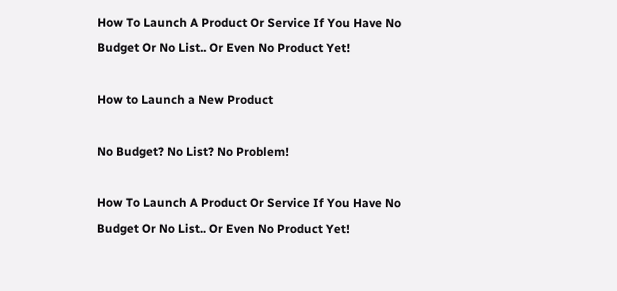How To Launch A Product Or Service If You Have No Budget Or No List.. Or Even No Product Yet!

How to Launch a New Product

No Budget? No List? No Problem!

How To Launch A Product Or Service If You Have No Budget Or No List.. Or Even No Product Yet!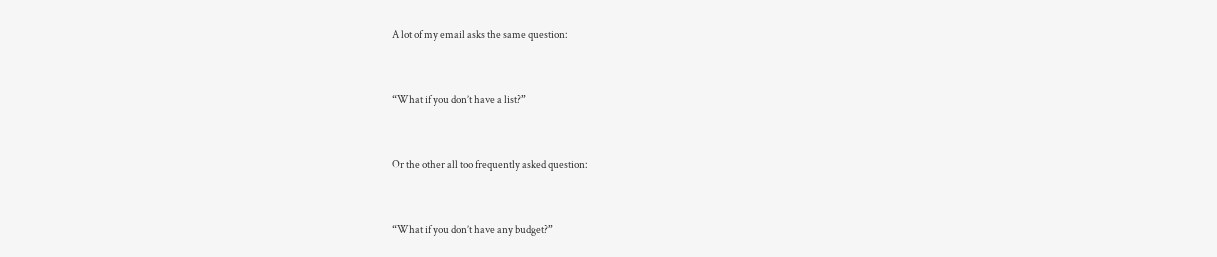A lot of my email asks the same question:


“What if you don’t have a list?”


Or the other all too frequently asked question:


“What if you don’t have any budget?”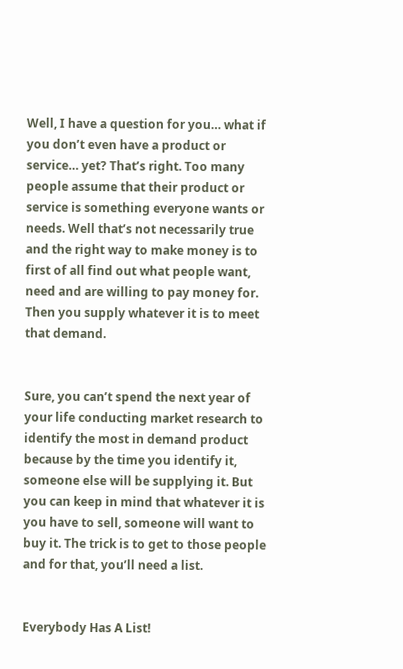Well, I have a question for you… what if you don’t even have a product or service… yet? That’s right. Too many people assume that their product or service is something everyone wants or needs. Well that’s not necessarily true and the right way to make money is to first of all find out what people want, need and are willing to pay money for. Then you supply whatever it is to meet that demand.


Sure, you can’t spend the next year of your life conducting market research to identify the most in demand product because by the time you identify it, someone else will be supplying it. But you can keep in mind that whatever it is you have to sell, someone will want to buy it. The trick is to get to those people and for that, you’ll need a list.


Everybody Has A List!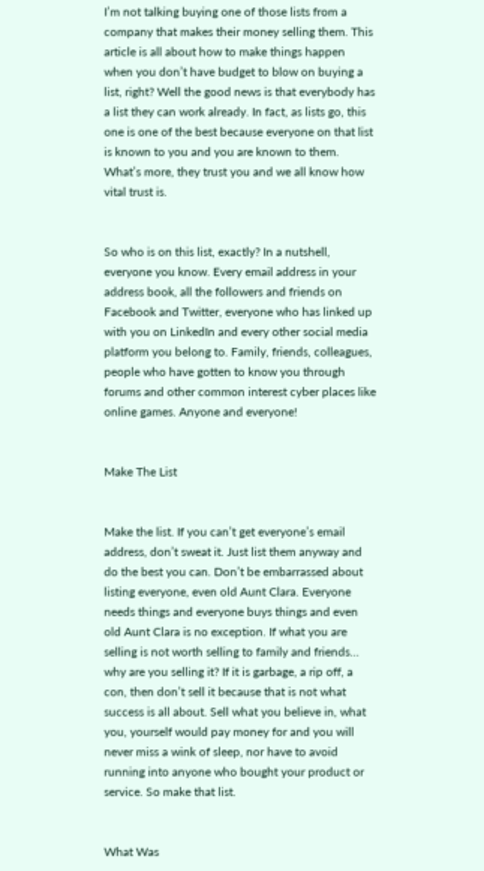I’m not talking buying one of those lists from a company that makes their money selling them. This article is all about how to make things happen when you don’t have budget to blow on buying a list, right? Well the good news is that everybody has a list they can work already. In fact, as lists go, this one is one of the best because everyone on that list is known to you and you are known to them. What’s more, they trust you and we all know how vital trust is.


So who is on this list, exactly? In a nutshell, everyone you know. Every email address in your address book, all the followers and friends on Facebook and Twitter, everyone who has linked up with you on LinkedIn and every other social media platform you belong to. Family, friends, colleagues, people who have gotten to know you through forums and other common interest cyber places like online games. Anyone and everyone!


Make The List


Make the list. If you can’t get everyone’s email address, don’t sweat it. Just list them anyway and do the best you can. Don’t be embarrassed about listing everyone, even old Aunt Clara. Everyone needs things and everyone buys things and even old Aunt Clara is no exception. If what you are selling is not worth selling to family and friends… why are you selling it? If it is garbage, a rip off, a con, then don’t sell it because that is not what success is all about. Sell what you believe in, what you, yourself would pay money for and you will never miss a wink of sleep, nor have to avoid running into anyone who bought your product or service. So make that list.


What Was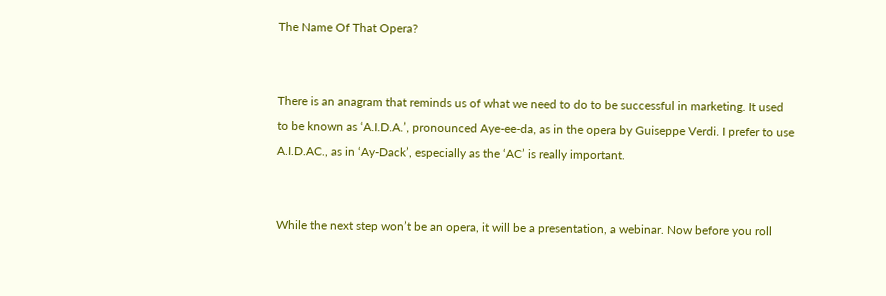The Name Of That Opera?


There is an anagram that reminds us of what we need to do to be successful in marketing. It used to be known as ‘A.I.D.A.’, pronounced Aye-ee-da, as in the opera by Guiseppe Verdi. I prefer to use A.I.D.AC., as in ‘Ay-Dack’, especially as the ‘AC’ is really important.


While the next step won’t be an opera, it will be a presentation, a webinar. Now before you roll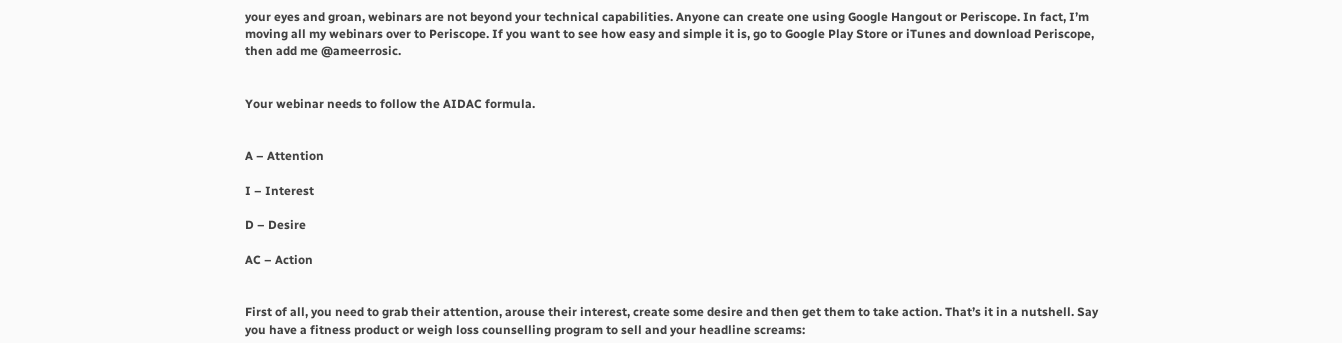your eyes and groan, webinars are not beyond your technical capabilities. Anyone can create one using Google Hangout or Periscope. In fact, I’m moving all my webinars over to Periscope. If you want to see how easy and simple it is, go to Google Play Store or iTunes and download Periscope, then add me @ameerrosic.


Your webinar needs to follow the AIDAC formula.


A – Attention

I – Interest

D – Desire

AC – Action


First of all, you need to grab their attention, arouse their interest, create some desire and then get them to take action. That’s it in a nutshell. Say you have a fitness product or weigh loss counselling program to sell and your headline screams: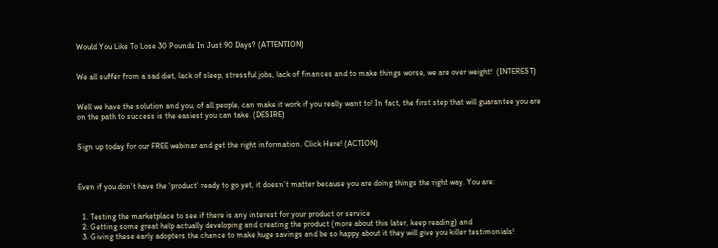Would You Like To Lose 30 Pounds In Just 90 Days? (ATTENTION)


We all suffer from a sad diet, lack of sleep, stressful jobs, lack of finances and to make things worse, we are over weight!  (INTEREST)


Well we have the solution and you, of all people, can make it work if you really want to! In fact, the first step that will guarantee you are on the path to success is the easiest you can take. (DESIRE)


Sign up today for our FREE webinar and get the right information. Click Here! (ACTION)



Even if you don’t have the ‘product’ ready to go yet, it doesn’t matter because you are doing things the right way. You are:


  1. Testing the marketplace to see if there is any interest for your product or service
  2. Getting some great help actually developing and creating the product (more about this later, keep reading) and
  3. Giving these early adopters the chance to make huge savings and be so happy about it they will give you killer testimonials!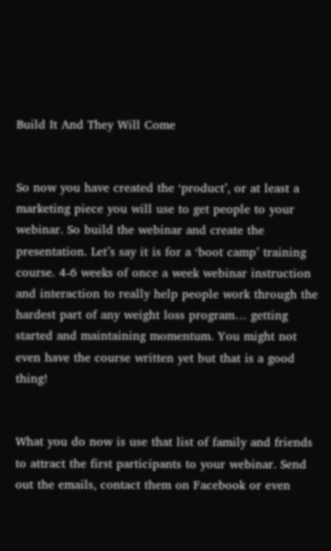Build It And They Will Come


So now you have created the ‘product’, or at least a marketing piece you will use to get people to your webinar. So build the webinar and create the presentation. Let’s say it is for a ‘boot camp’ training course. 4-6 weeks of once a week webinar instruction and interaction to really help people work through the hardest part of any weight loss program… getting started and maintaining momentum. You might not even have the course written yet but that is a good thing!


What you do now is use that list of family and friends to attract the first participants to your webinar. Send out the emails, contact them on Facebook or even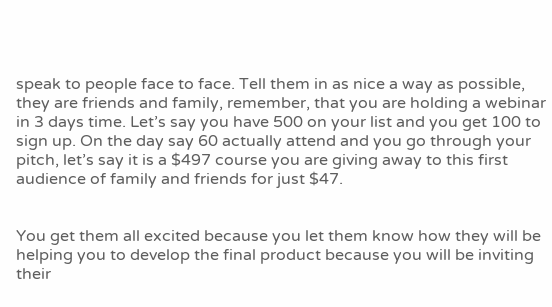speak to people face to face. Tell them in as nice a way as possible, they are friends and family, remember, that you are holding a webinar in 3 days time. Let’s say you have 500 on your list and you get 100 to sign up. On the day say 60 actually attend and you go through your pitch, let’s say it is a $497 course you are giving away to this first audience of family and friends for just $47.


You get them all excited because you let them know how they will be helping you to develop the final product because you will be inviting their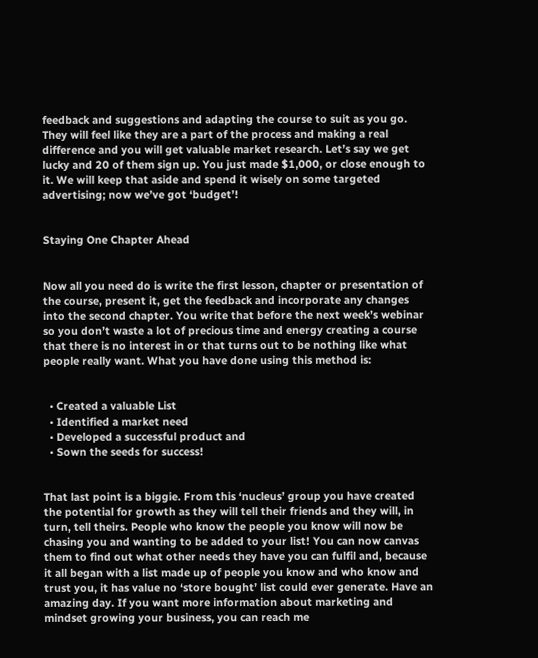feedback and suggestions and adapting the course to suit as you go. They will feel like they are a part of the process and making a real difference and you will get valuable market research. Let’s say we get lucky and 20 of them sign up. You just made $1,000, or close enough to it. We will keep that aside and spend it wisely on some targeted advertising; now we’ve got ‘budget’!


Staying One Chapter Ahead


Now all you need do is write the first lesson, chapter or presentation of the course, present it, get the feedback and incorporate any changes into the second chapter. You write that before the next week’s webinar so you don’t waste a lot of precious time and energy creating a course that there is no interest in or that turns out to be nothing like what people really want. What you have done using this method is:


  • Created a valuable List
  • Identified a market need
  • Developed a successful product and
  • Sown the seeds for success!


That last point is a biggie. From this ‘nucleus’ group you have created the potential for growth as they will tell their friends and they will, in turn, tell theirs. People who know the people you know will now be chasing you and wanting to be added to your list! You can now canvas them to find out what other needs they have you can fulfil and, because it all began with a list made up of people you know and who know and trust you, it has value no ‘store bought’ list could ever generate. Have an amazing day. If you want more information about marketing and mindset growing your business, you can reach me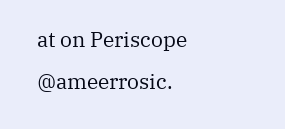at on Periscope @ameerrosic.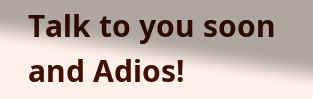Talk to you soon and Adios!